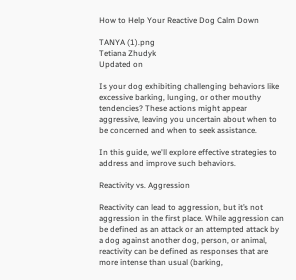How to Help Your Reactive Dog Calm Down

TANYA (1).png
Tetiana Zhudyk
Updated on

Is your dog exhibiting challenging behaviors like excessive barking, lunging, or other mouthy tendencies? These actions might appear aggressive, leaving you uncertain about when to be concerned and when to seek assistance.

In this guide, we'll explore effective strategies to address and improve such behaviors.

Reactivity vs. Aggression

Reactivity can lead to aggression, but it’s not aggression in the first place. While aggression can be defined as an attack or an attempted attack by a dog against another dog, person, or animal, reactivity can be defined as responses that are more intense than usual (barking,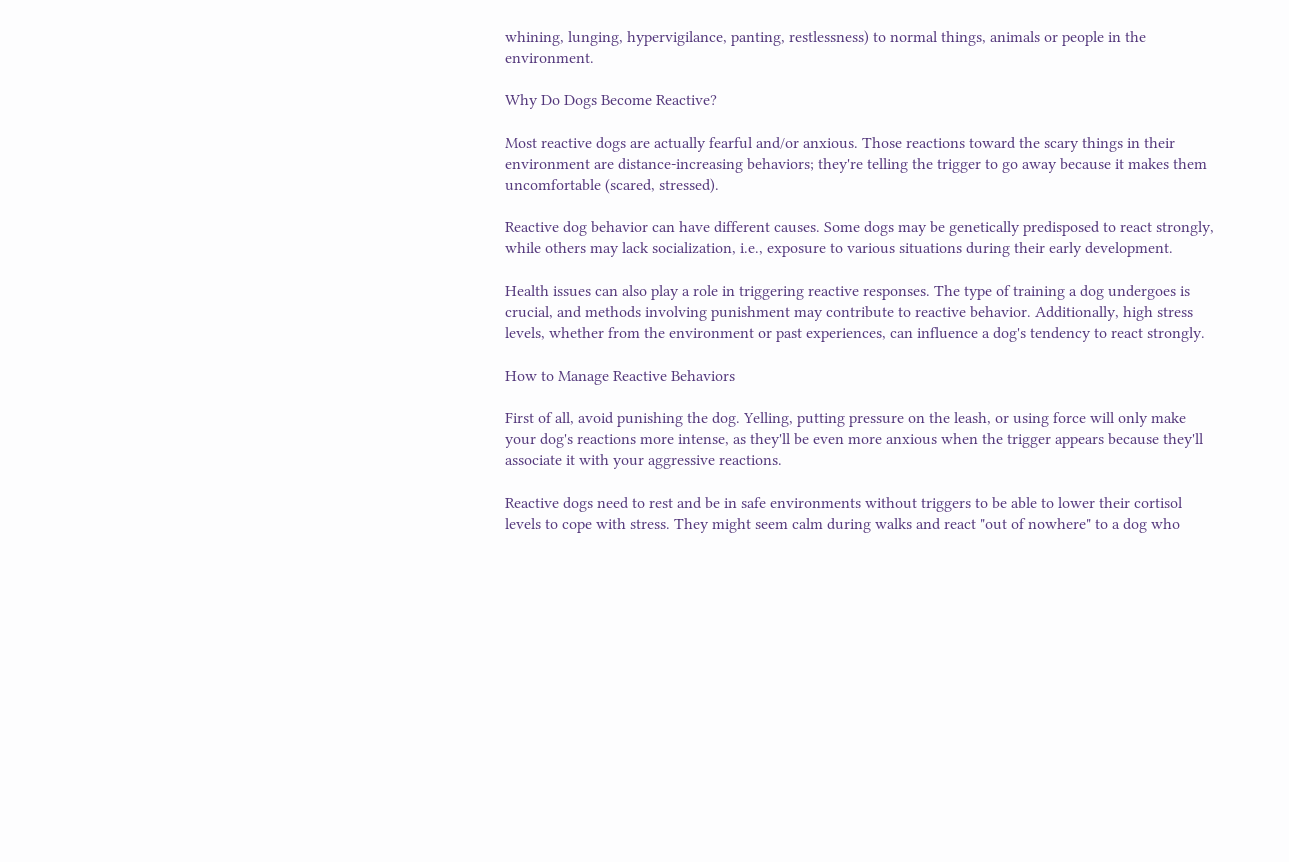whining, lunging, hypervigilance, panting, restlessness) to normal things, animals or people in the environment.

Why Do Dogs Become Reactive?

Most reactive dogs are actually fearful and/or anxious. Those reactions toward the scary things in their environment are distance-increasing behaviors; they're telling the trigger to go away because it makes them uncomfortable (scared, stressed).

Reactive dog behavior can have different causes. Some dogs may be genetically predisposed to react strongly, while others may lack socialization, i.e., exposure to various situations during their early development.

Health issues can also play a role in triggering reactive responses. The type of training a dog undergoes is crucial, and methods involving punishment may contribute to reactive behavior. Additionally, high stress levels, whether from the environment or past experiences, can influence a dog's tendency to react strongly.

How to Manage Reactive Behaviors

First of all, avoid punishing the dog. Yelling, putting pressure on the leash, or using force will only make your dog's reactions more intense, as they'll be even more anxious when the trigger appears because they'll associate it with your aggressive reactions.

Reactive dogs need to rest and be in safe environments without triggers to be able to lower their cortisol levels to cope with stress. They might seem calm during walks and react "out of nowhere" to a dog who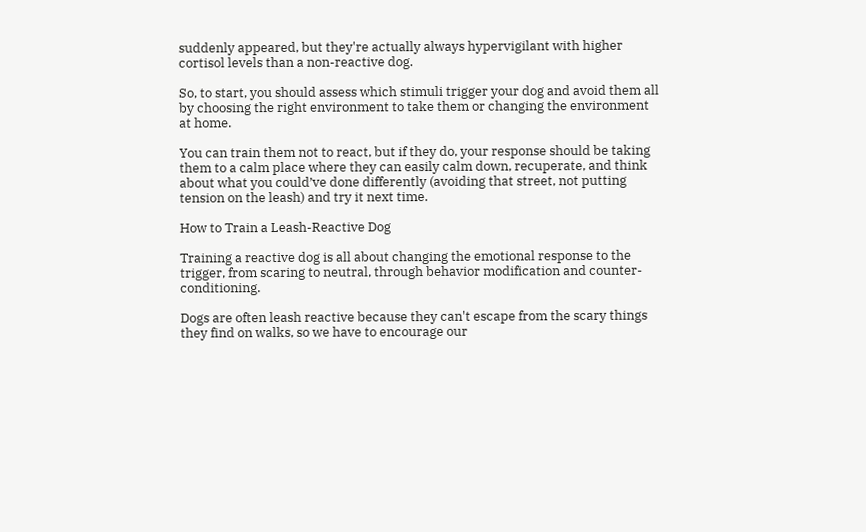suddenly appeared, but they're actually always hypervigilant with higher cortisol levels than a non-reactive dog.

So, to start, you should assess which stimuli trigger your dog and avoid them all by choosing the right environment to take them or changing the environment at home.

You can train them not to react, but if they do, your response should be taking them to a calm place where they can easily calm down, recuperate, and think about what you could’ve done differently (avoiding that street, not putting tension on the leash) and try it next time.

How to Train a Leash-Reactive Dog

Training a reactive dog is all about changing the emotional response to the trigger, from scaring to neutral, through behavior modification and counter-conditioning.

Dogs are often leash reactive because they can't escape from the scary things they find on walks, so we have to encourage our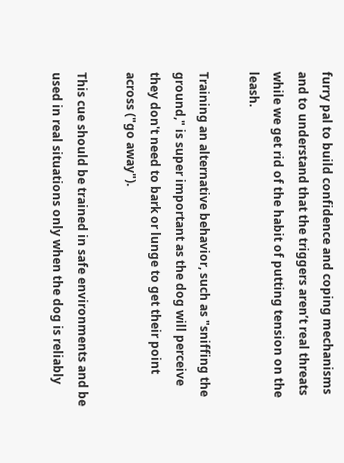furry pal to build confidence and coping mechanisms and to understand that the triggers aren’t real threats while we get rid of the habit of putting tension on the leash.

Training an alternative behavior, such as "sniffing the ground," is super important as the dog will perceive they don't need to bark or lunge to get their point across ("go away").

This cue should be trained in safe environments and be used in real situations only when the dog is reliably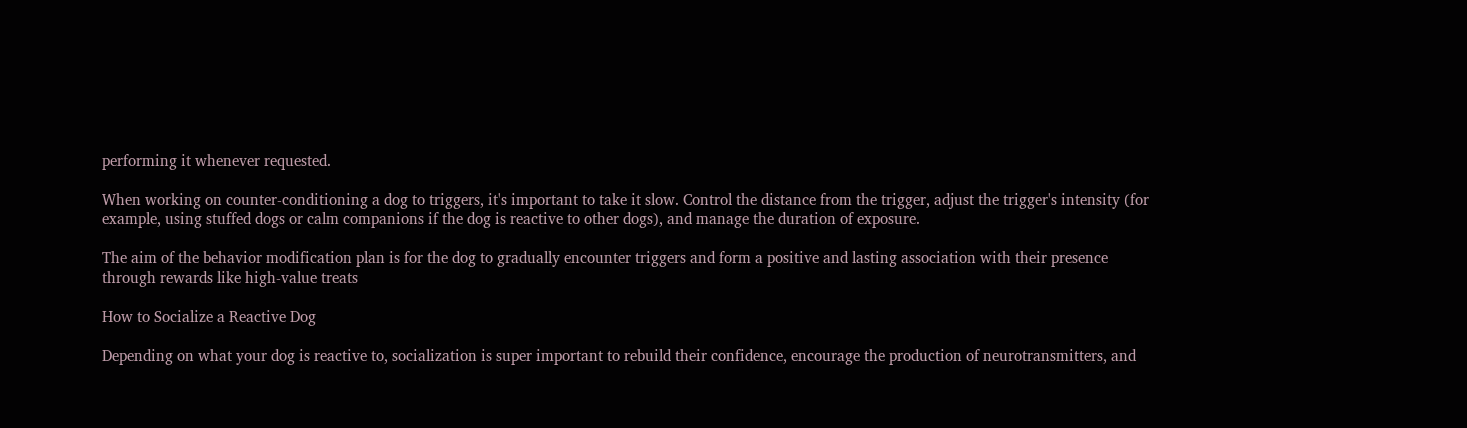performing it whenever requested.

When working on counter-conditioning a dog to triggers, it's important to take it slow. Control the distance from the trigger, adjust the trigger's intensity (for example, using stuffed dogs or calm companions if the dog is reactive to other dogs), and manage the duration of exposure.

The aim of the behavior modification plan is for the dog to gradually encounter triggers and form a positive and lasting association with their presence through rewards like high-value treats

How to Socialize a Reactive Dog

Depending on what your dog is reactive to, socialization is super important to rebuild their confidence, encourage the production of neurotransmitters, and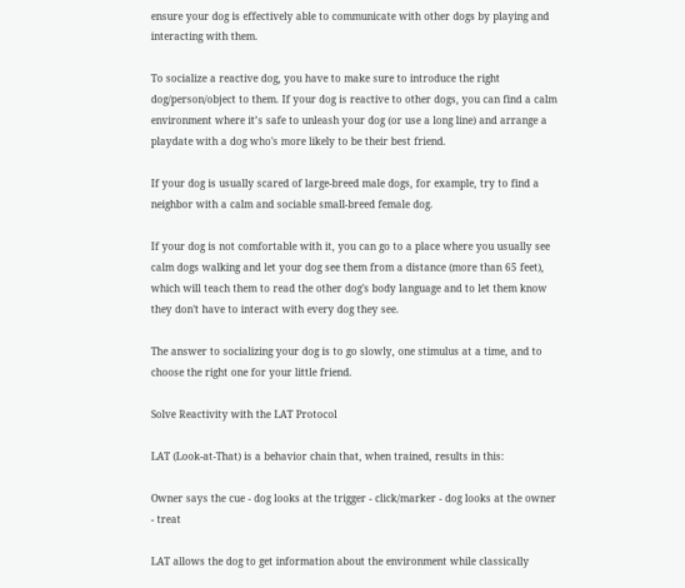ensure your dog is effectively able to communicate with other dogs by playing and interacting with them.

To socialize a reactive dog, you have to make sure to introduce the right dog/person/object to them. If your dog is reactive to other dogs, you can find a calm environment where it’s safe to unleash your dog (or use a long line) and arrange a playdate with a dog who's more likely to be their best friend.

If your dog is usually scared of large-breed male dogs, for example, try to find a neighbor with a calm and sociable small-breed female dog.

If your dog is not comfortable with it, you can go to a place where you usually see calm dogs walking and let your dog see them from a distance (more than 65 feet), which will teach them to read the other dog's body language and to let them know they don't have to interact with every dog they see.

The answer to socializing your dog is to go slowly, one stimulus at a time, and to choose the right one for your little friend.

Solve Reactivity with the LAT Protocol

LAT (Look-at-That) is a behavior chain that, when trained, results in this:

Owner says the cue - dog looks at the trigger - click/marker - dog looks at the owner - treat

LAT allows the dog to get information about the environment while classically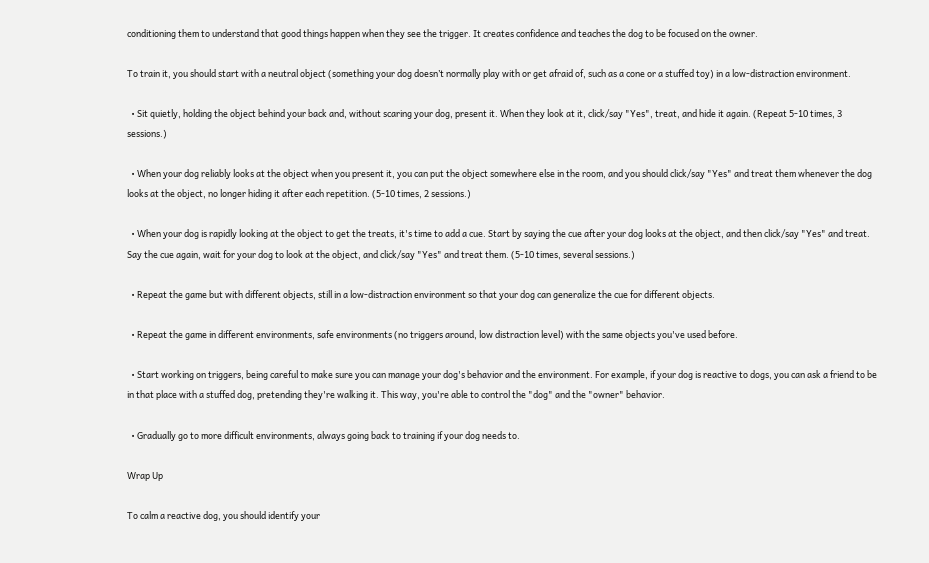conditioning them to understand that good things happen when they see the trigger. It creates confidence and teaches the dog to be focused on the owner.

To train it, you should start with a neutral object (something your dog doesn’t normally play with or get afraid of, such as a cone or a stuffed toy) in a low-distraction environment.

  • Sit quietly, holding the object behind your back and, without scaring your dog, present it. When they look at it, click/say "Yes", treat, and hide it again. (Repeat 5-10 times, 3 sessions.)

  • When your dog reliably looks at the object when you present it, you can put the object somewhere else in the room, and you should click/say "Yes" and treat them whenever the dog looks at the object, no longer hiding it after each repetition. (5-10 times, 2 sessions.)

  • When your dog is rapidly looking at the object to get the treats, it's time to add a cue. Start by saying the cue after your dog looks at the object, and then click/say "Yes" and treat. Say the cue again, wait for your dog to look at the object, and click/say "Yes" and treat them. (5-10 times, several sessions.)

  • Repeat the game but with different objects, still in a low-distraction environment so that your dog can generalize the cue for different objects.

  • Repeat the game in different environments, safe environments (no triggers around, low distraction level) with the same objects you've used before.

  • Start working on triggers, being careful to make sure you can manage your dog's behavior and the environment. For example, if your dog is reactive to dogs, you can ask a friend to be in that place with a stuffed dog, pretending they're walking it. This way, you're able to control the "dog" and the "owner" behavior.

  • Gradually go to more difficult environments, always going back to training if your dog needs to.

Wrap Up

To calm a reactive dog, you should identify your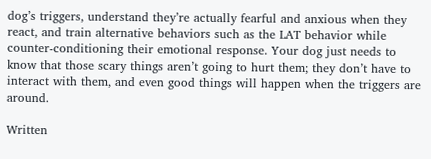dog’s triggers, understand they’re actually fearful and anxious when they react, and train alternative behaviors such as the LAT behavior while counter-conditioning their emotional response. Your dog just needs to know that those scary things aren’t going to hurt them; they don’t have to interact with them, and even good things will happen when the triggers are around.

Written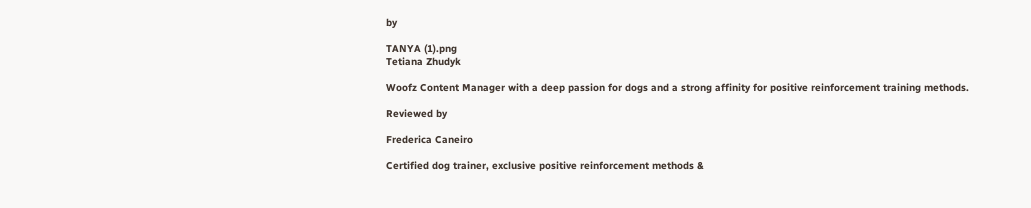by

TANYA (1).png
Tetiana Zhudyk

Woofz Content Manager with a deep passion for dogs and a strong affinity for positive reinforcement training methods.

Reviewed by

Frederica Caneiro

Certified dog trainer, exclusive positive reinforcement methods &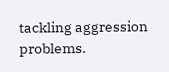tackling aggression problems.